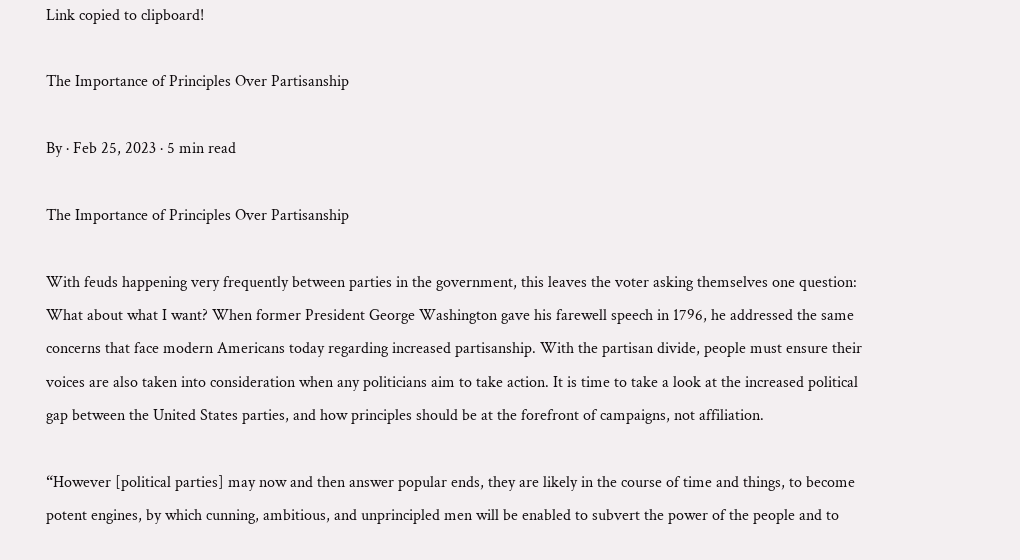Link copied to clipboard!

The Importance of Principles Over Partisanship

By · Feb 25, 2023 · 5 min read

The Importance of Principles Over Partisanship

With feuds happening very frequently between parties in the government, this leaves the voter asking themselves one question: What about what I want? When former President George Washington gave his farewell speech in 1796, he addressed the same concerns that face modern Americans today regarding increased partisanship. With the partisan divide, people must ensure their voices are also taken into consideration when any politicians aim to take action. It is time to take a look at the increased political gap between the United States parties, and how principles should be at the forefront of campaigns, not affiliation.

“However [political parties] may now and then answer popular ends, they are likely in the course of time and things, to become potent engines, by which cunning, ambitious, and unprincipled men will be enabled to subvert the power of the people and to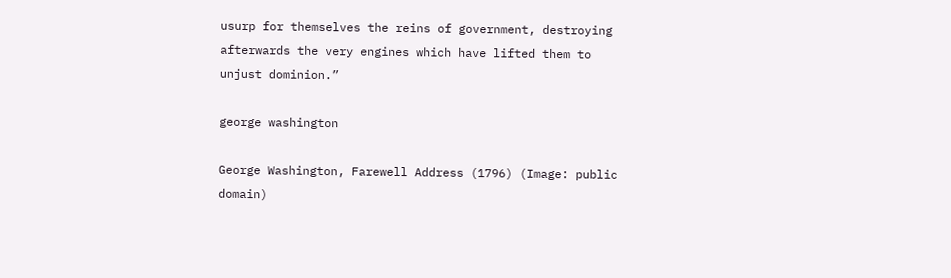usurp for themselves the reins of government, destroying afterwards the very engines which have lifted them to unjust dominion.”

george washington

George Washington, Farewell Address (1796) (Image: public domain)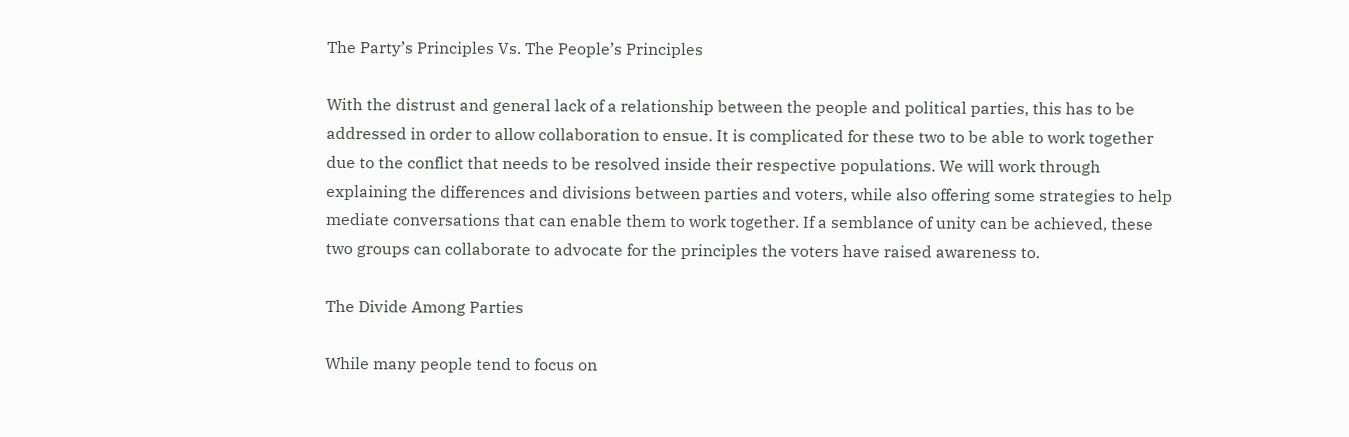The Party’s Principles Vs. The People’s Principles

With the distrust and general lack of a relationship between the people and political parties, this has to be addressed in order to allow collaboration to ensue. It is complicated for these two to be able to work together due to the conflict that needs to be resolved inside their respective populations. We will work through explaining the differences and divisions between parties and voters, while also offering some strategies to help mediate conversations that can enable them to work together. If a semblance of unity can be achieved, these two groups can collaborate to advocate for the principles the voters have raised awareness to.

The Divide Among Parties

While many people tend to focus on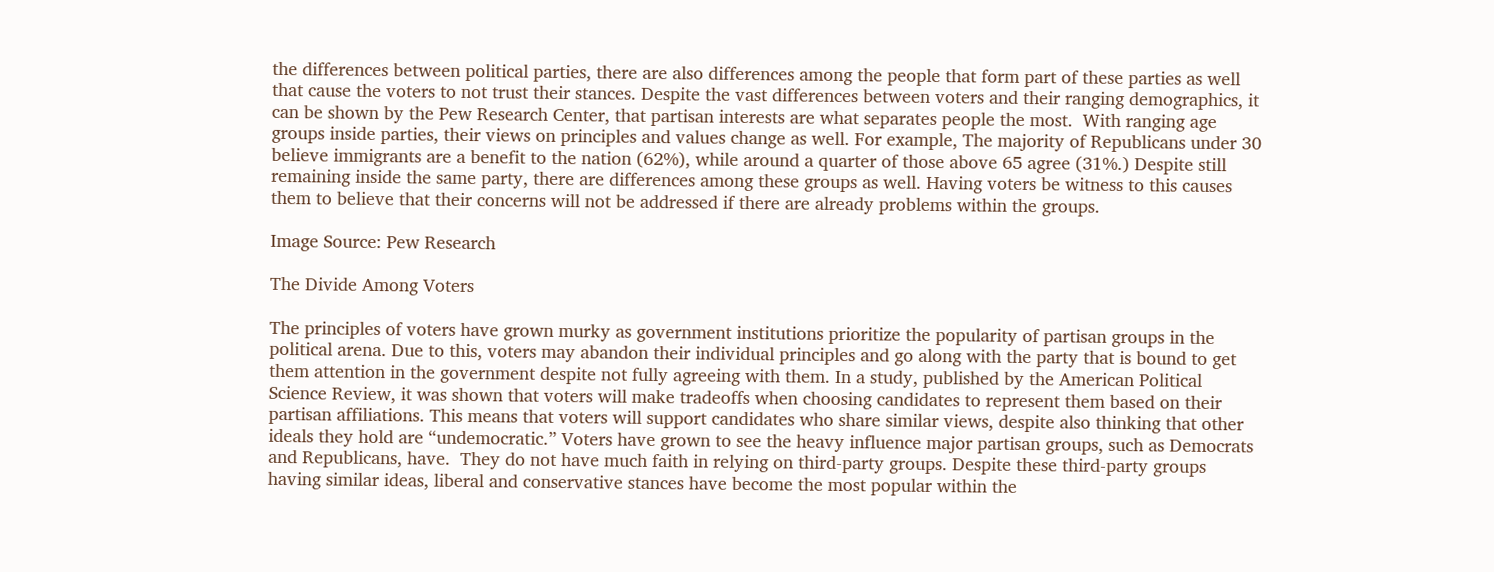the differences between political parties, there are also differences among the people that form part of these parties as well that cause the voters to not trust their stances. Despite the vast differences between voters and their ranging demographics, it can be shown by the Pew Research Center, that partisan interests are what separates people the most.  With ranging age groups inside parties, their views on principles and values change as well. For example, The majority of Republicans under 30 believe immigrants are a benefit to the nation (62%), while around a quarter of those above 65 agree (31%.) Despite still remaining inside the same party, there are differences among these groups as well. Having voters be witness to this causes them to believe that their concerns will not be addressed if there are already problems within the groups.

Image Source: Pew Research

The Divide Among Voters

The principles of voters have grown murky as government institutions prioritize the popularity of partisan groups in the political arena. Due to this, voters may abandon their individual principles and go along with the party that is bound to get them attention in the government despite not fully agreeing with them. In a study, published by the American Political Science Review, it was shown that voters will make tradeoffs when choosing candidates to represent them based on their partisan affiliations. This means that voters will support candidates who share similar views, despite also thinking that other ideals they hold are “undemocratic.” Voters have grown to see the heavy influence major partisan groups, such as Democrats and Republicans, have.  They do not have much faith in relying on third-party groups. Despite these third-party groups having similar ideas, liberal and conservative stances have become the most popular within the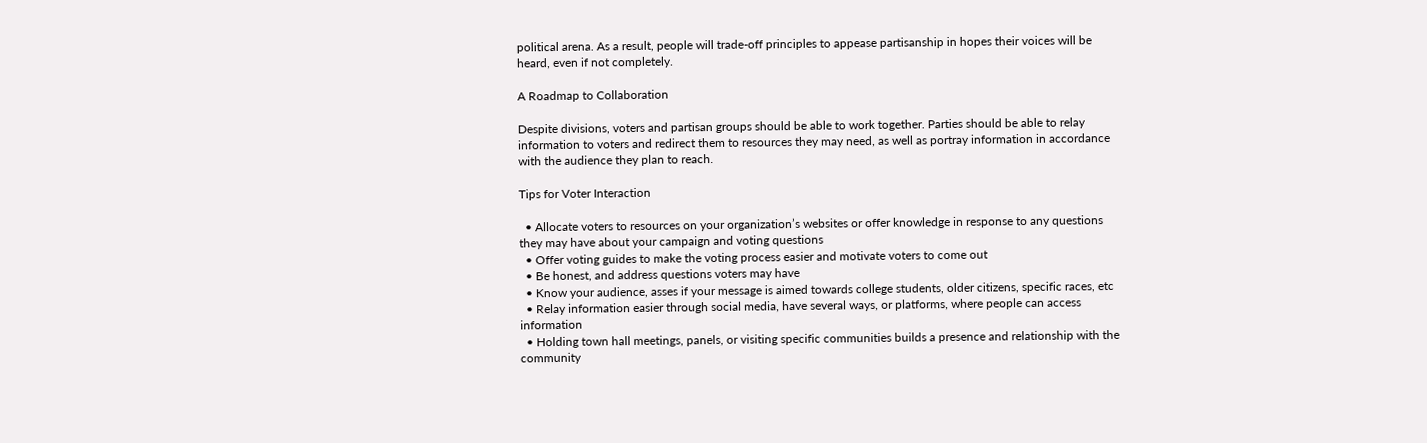political arena. As a result, people will trade-off principles to appease partisanship in hopes their voices will be heard, even if not completely.

A Roadmap to Collaboration

Despite divisions, voters and partisan groups should be able to work together. Parties should be able to relay information to voters and redirect them to resources they may need, as well as portray information in accordance with the audience they plan to reach.

Tips for Voter Interaction

  • Allocate voters to resources on your organization’s websites or offer knowledge in response to any questions they may have about your campaign and voting questions
  • Offer voting guides to make the voting process easier and motivate voters to come out
  • Be honest, and address questions voters may have
  • Know your audience, asses if your message is aimed towards college students, older citizens, specific races, etc
  • Relay information easier through social media, have several ways, or platforms, where people can access information
  • Holding town hall meetings, panels, or visiting specific communities builds a presence and relationship with the community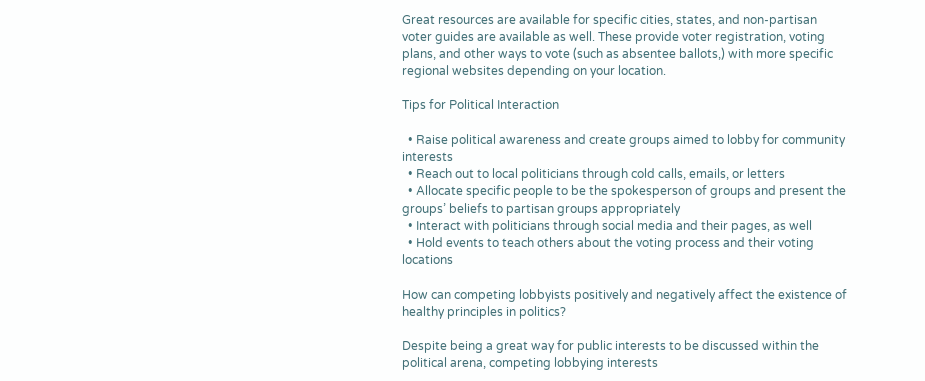Great resources are available for specific cities, states, and non-partisan voter guides are available as well. These provide voter registration, voting plans, and other ways to vote (such as absentee ballots,) with more specific regional websites depending on your location.

Tips for Political Interaction

  • Raise political awareness and create groups aimed to lobby for community interests
  • Reach out to local politicians through cold calls, emails, or letters
  • Allocate specific people to be the spokesperson of groups and present the groups’ beliefs to partisan groups appropriately
  • Interact with politicians through social media and their pages, as well
  • Hold events to teach others about the voting process and their voting locations

How can competing lobbyists positively and negatively affect the existence of healthy principles in politics?

Despite being a great way for public interests to be discussed within the political arena, competing lobbying interests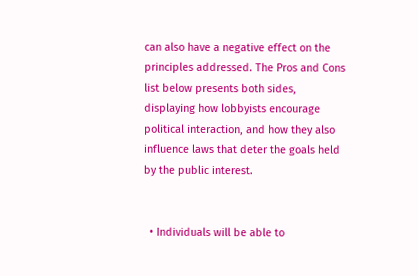can also have a negative effect on the principles addressed. The Pros and Cons list below presents both sides, displaying how lobbyists encourage political interaction, and how they also influence laws that deter the goals held by the public interest.


  • Individuals will be able to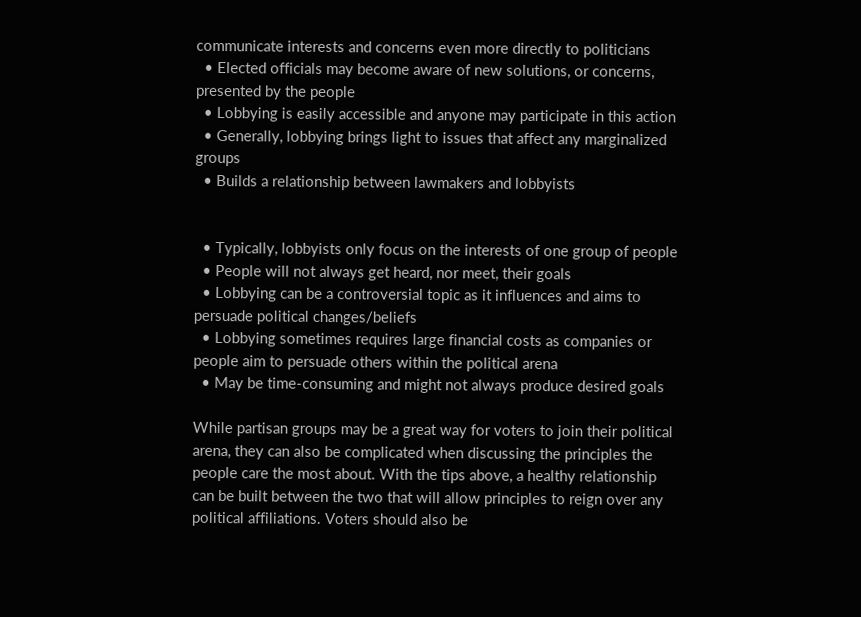communicate interests and concerns even more directly to politicians
  • Elected officials may become aware of new solutions, or concerns, presented by the people
  • Lobbying is easily accessible and anyone may participate in this action
  • Generally, lobbying brings light to issues that affect any marginalized groups
  • Builds a relationship between lawmakers and lobbyists


  • Typically, lobbyists only focus on the interests of one group of people
  • People will not always get heard, nor meet, their goals
  • Lobbying can be a controversial topic as it influences and aims to persuade political changes/beliefs
  • Lobbying sometimes requires large financial costs as companies or people aim to persuade others within the political arena
  • May be time-consuming and might not always produce desired goals

While partisan groups may be a great way for voters to join their political arena, they can also be complicated when discussing the principles the people care the most about. With the tips above, a healthy relationship can be built between the two that will allow principles to reign over any political affiliations. Voters should also be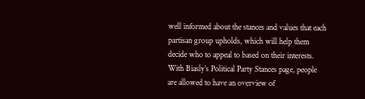well informed about the stances and values that each partisan group upholds, which will help them decide who to appeal to based on their interests. With Biasly’s Political Party Stances page, people are allowed to have an overview of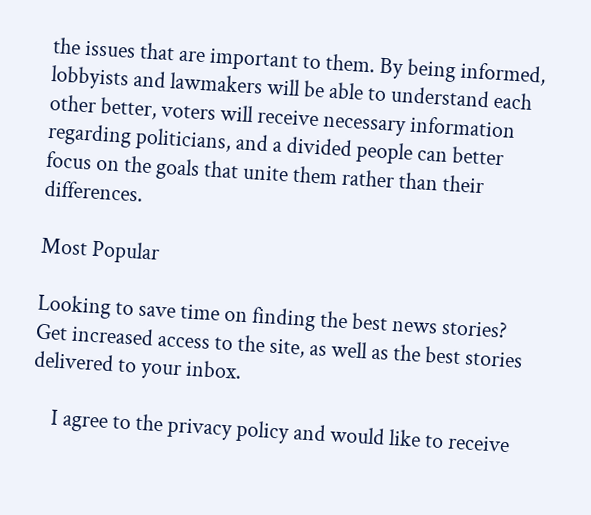the issues that are important to them. By being informed, lobbyists and lawmakers will be able to understand each other better, voters will receive necessary information regarding politicians, and a divided people can better focus on the goals that unite them rather than their differences.

Most Popular

Looking to save time on finding the best news stories?
Get increased access to the site, as well as the best stories delivered to your inbox.

    I agree to the privacy policy and would like to receive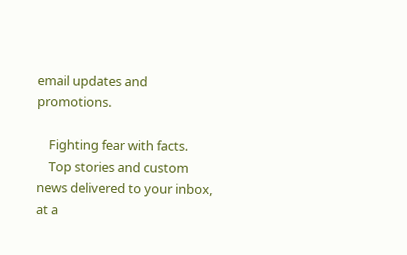email updates and promotions.

    Fighting fear with facts.
    Top stories and custom news delivered to your inbox, at a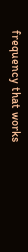frequency that works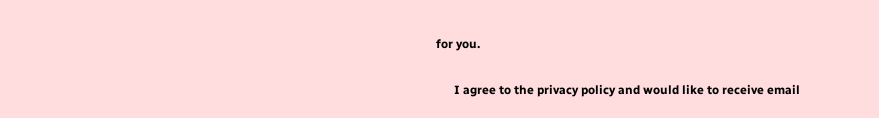for you.

      I agree to the privacy policy and would like to receive email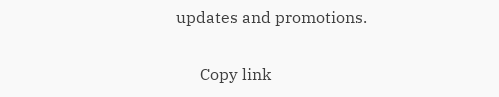updates and promotions.

      Copy link